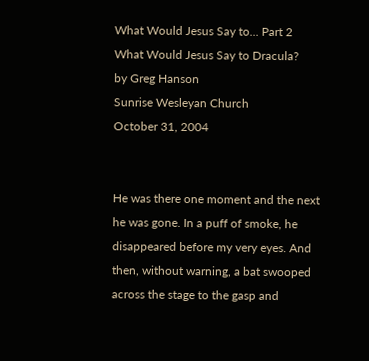What Would Jesus Say to... Part 2
What Would Jesus Say to Dracula?
by Greg Hanson
Sunrise Wesleyan Church
October 31, 2004


He was there one moment and the next he was gone. In a puff of smoke, he disappeared before my very eyes. And then, without warning, a bat swooped across the stage to the gasp and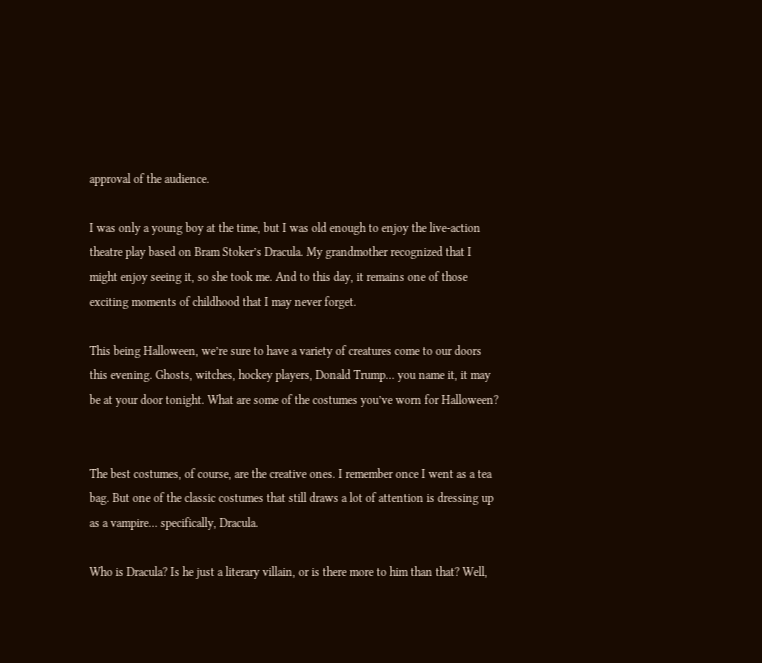approval of the audience.

I was only a young boy at the time, but I was old enough to enjoy the live-action theatre play based on Bram Stoker’s Dracula. My grandmother recognized that I might enjoy seeing it, so she took me. And to this day, it remains one of those exciting moments of childhood that I may never forget.

This being Halloween, we’re sure to have a variety of creatures come to our doors this evening. Ghosts, witches, hockey players, Donald Trump… you name it, it may be at your door tonight. What are some of the costumes you’ve worn for Halloween?


The best costumes, of course, are the creative ones. I remember once I went as a tea bag. But one of the classic costumes that still draws a lot of attention is dressing up as a vampire… specifically, Dracula.

Who is Dracula? Is he just a literary villain, or is there more to him than that? Well,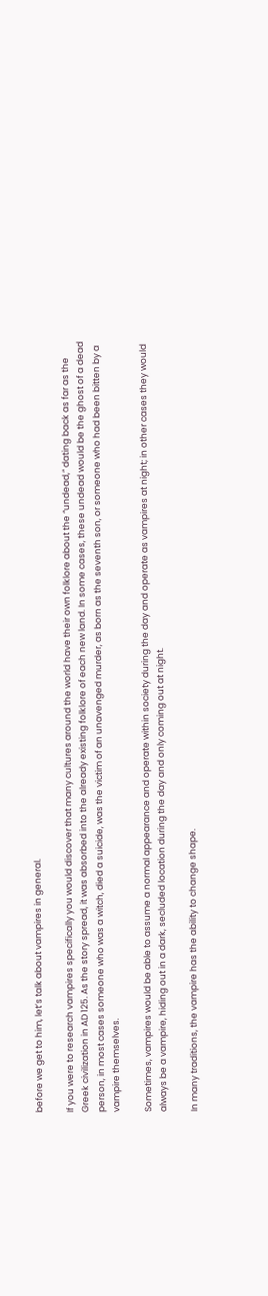before we get to him, let’s talk about vampires in general.

If you were to research vampires specifically you would discover that many cultures around the world have their own folklore about the “undead,” dating back as far as the Greek civilization in AD 125. As the story spread, it was absorbed into the already existing folklore of each new land. In some cases, these undead would be the ghost of a dead person, in most cases someone who was a witch, died a suicide, was the victim of an unavenged murder, as born as the seventh son, or someone who had been bitten by a vampire themselves.

Sometimes, vampires would be able to assume a normal appearance and operate within society during the day and operate as vampires at night; in other cases they would always be a vampire, hiding out in a dark, secluded location during the day and only coming out at night.

In many traditions, the vampire has the ability to change shape.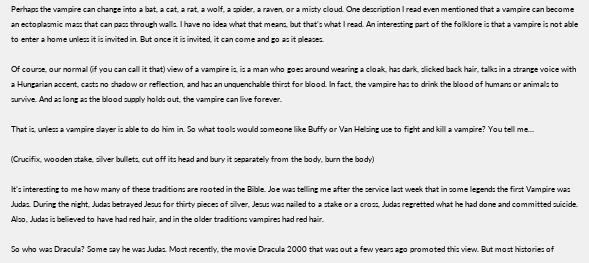Perhaps the vampire can change into a bat, a cat, a rat, a wolf, a spider, a raven, or a misty cloud. One description I read even mentioned that a vampire can become an ectoplasmic mass that can pass through walls. I have no idea what that means, but that’s what I read. An interesting part of the folklore is that a vampire is not able to enter a home unless it is invited in. But once it is invited, it can come and go as it pleases.

Of course, our normal (if you can call it that) view of a vampire is, is a man who goes around wearing a cloak, has dark, slicked back hair, talks in a strange voice with a Hungarian accent, casts no shadow or reflection, and has an unquenchable thirst for blood. In fact, the vampire has to drink the blood of humans or animals to survive. And as long as the blood supply holds out, the vampire can live forever.

That is, unless a vampire slayer is able to do him in. So what tools would someone like Buffy or Van Helsing use to fight and kill a vampire? You tell me…

(Crucifix, wooden stake, silver bullets, cut off its head and bury it separately from the body, burn the body)

It’s interesting to me how many of these traditions are rooted in the Bible. Joe was telling me after the service last week that in some legends the first Vampire was Judas. During the night, Judas betrayed Jesus for thirty pieces of silver, Jesus was nailed to a stake or a cross, Judas regretted what he had done and committed suicide. Also, Judas is believed to have had red hair, and in the older traditions vampires had red hair.

So who was Dracula? Some say he was Judas. Most recently, the movie Dracula 2000 that was out a few years ago promoted this view. But most histories of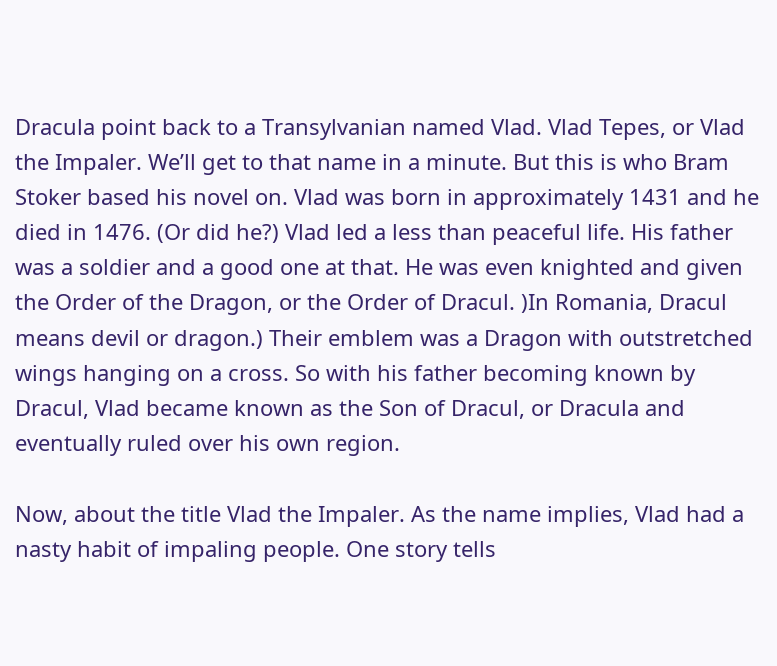Dracula point back to a Transylvanian named Vlad. Vlad Tepes, or Vlad the Impaler. We’ll get to that name in a minute. But this is who Bram Stoker based his novel on. Vlad was born in approximately 1431 and he died in 1476. (Or did he?) Vlad led a less than peaceful life. His father was a soldier and a good one at that. He was even knighted and given the Order of the Dragon, or the Order of Dracul. )In Romania, Dracul means devil or dragon.) Their emblem was a Dragon with outstretched wings hanging on a cross. So with his father becoming known by Dracul, Vlad became known as the Son of Dracul, or Dracula and eventually ruled over his own region.

Now, about the title Vlad the Impaler. As the name implies, Vlad had a nasty habit of impaling people. One story tells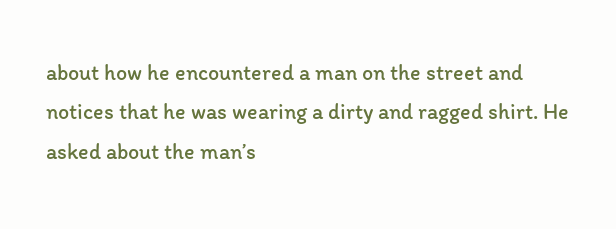about how he encountered a man on the street and notices that he was wearing a dirty and ragged shirt. He asked about the man’s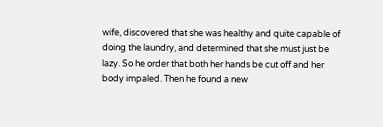wife, discovered that she was healthy and quite capable of doing the laundry, and determined that she must just be lazy. So he order that both her hands be cut off and her body impaled. Then he found a new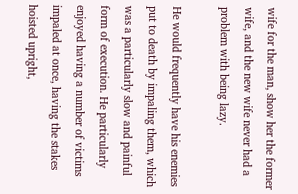wife for the man, show her the former wife, and the new wife never had a problem with being lazy.

He would frequently have his enemies put to death by impaling them, which was a particularly slow and painful form of execution. He particularly enjoyed having a number of victims impaled at once, having the stakes hoisted upright,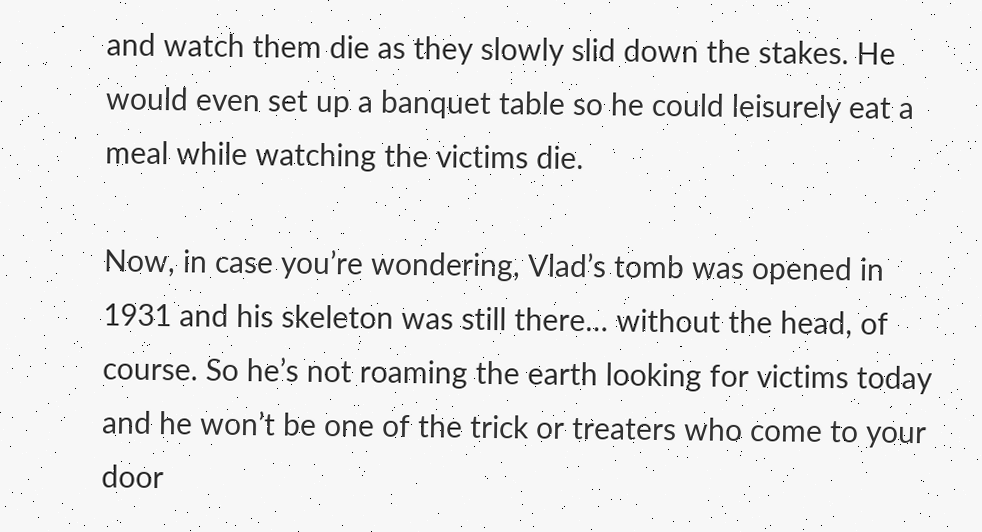and watch them die as they slowly slid down the stakes. He would even set up a banquet table so he could leisurely eat a meal while watching the victims die.

Now, in case you’re wondering, Vlad’s tomb was opened in 1931 and his skeleton was still there… without the head, of course. So he’s not roaming the earth looking for victims today and he won’t be one of the trick or treaters who come to your door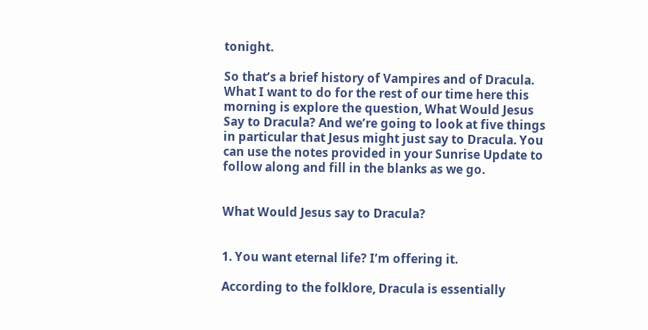tonight.

So that’s a brief history of Vampires and of Dracula. What I want to do for the rest of our time here this morning is explore the question, What Would Jesus Say to Dracula? And we’re going to look at five things in particular that Jesus might just say to Dracula. You can use the notes provided in your Sunrise Update to follow along and fill in the blanks as we go.


What Would Jesus say to Dracula?


1. You want eternal life? I’m offering it.

According to the folklore, Dracula is essentially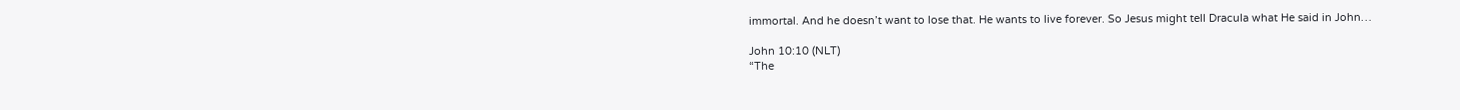immortal. And he doesn’t want to lose that. He wants to live forever. So Jesus might tell Dracula what He said in John…

John 10:10 (NLT)
“The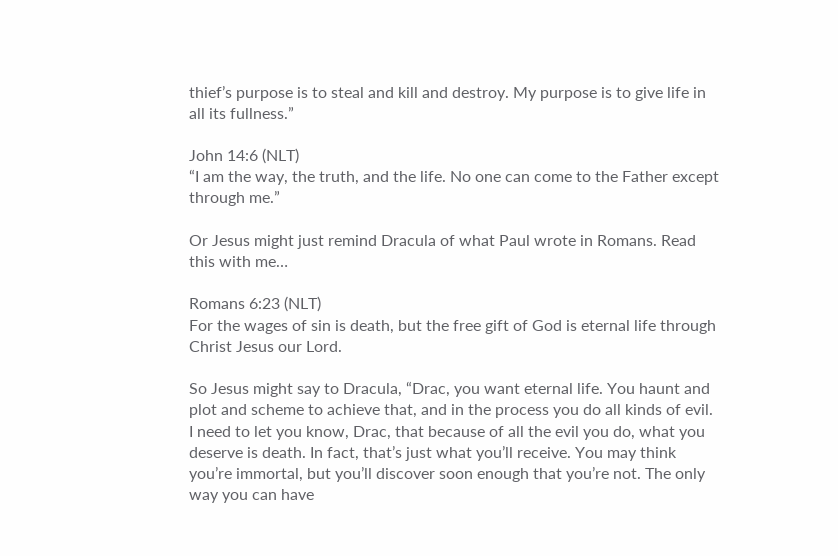thief’s purpose is to steal and kill and destroy. My purpose is to give life in all its fullness.”

John 14:6 (NLT)
“I am the way, the truth, and the life. No one can come to the Father except through me.”

Or Jesus might just remind Dracula of what Paul wrote in Romans. Read this with me…

Romans 6:23 (NLT)
For the wages of sin is death, but the free gift of God is eternal life through Christ Jesus our Lord.

So Jesus might say to Dracula, “Drac, you want eternal life. You haunt and plot and scheme to achieve that, and in the process you do all kinds of evil. I need to let you know, Drac, that because of all the evil you do, what you deserve is death. In fact, that’s just what you’ll receive. You may think you’re immortal, but you’ll discover soon enough that you’re not. The only way you can have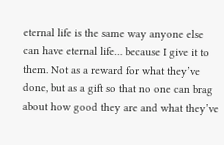eternal life is the same way anyone else can have eternal life… because I give it to them. Not as a reward for what they’ve done, but as a gift so that no one can brag about how good they are and what they’ve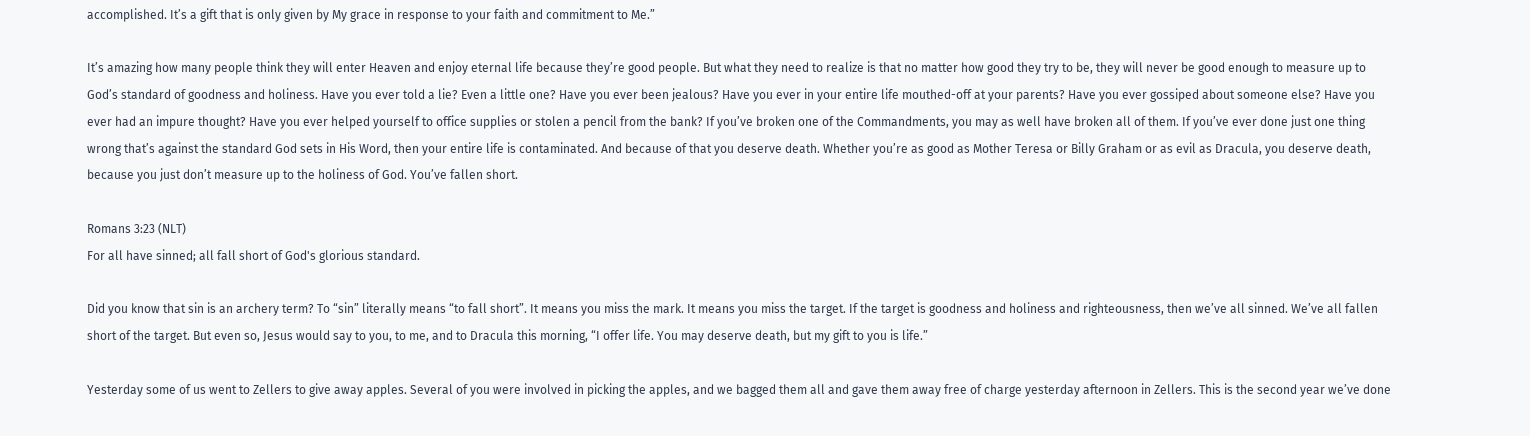accomplished. It’s a gift that is only given by My grace in response to your faith and commitment to Me.”

It’s amazing how many people think they will enter Heaven and enjoy eternal life because they’re good people. But what they need to realize is that no matter how good they try to be, they will never be good enough to measure up to God’s standard of goodness and holiness. Have you ever told a lie? Even a little one? Have you ever been jealous? Have you ever in your entire life mouthed-off at your parents? Have you ever gossiped about someone else? Have you ever had an impure thought? Have you ever helped yourself to office supplies or stolen a pencil from the bank? If you’ve broken one of the Commandments, you may as well have broken all of them. If you’ve ever done just one thing wrong that’s against the standard God sets in His Word, then your entire life is contaminated. And because of that you deserve death. Whether you’re as good as Mother Teresa or Billy Graham or as evil as Dracula, you deserve death, because you just don’t measure up to the holiness of God. You’ve fallen short.

Romans 3:23 (NLT)
For all have sinned; all fall short of God's glorious standard.

Did you know that sin is an archery term? To “sin” literally means “to fall short”. It means you miss the mark. It means you miss the target. If the target is goodness and holiness and righteousness, then we’ve all sinned. We’ve all fallen short of the target. But even so, Jesus would say to you, to me, and to Dracula this morning, “I offer life. You may deserve death, but my gift to you is life.”

Yesterday some of us went to Zellers to give away apples. Several of you were involved in picking the apples, and we bagged them all and gave them away free of charge yesterday afternoon in Zellers. This is the second year we’ve done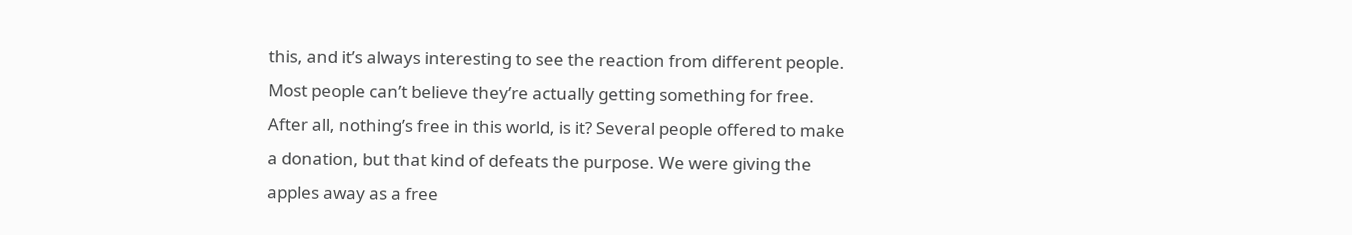this, and it’s always interesting to see the reaction from different people. Most people can’t believe they’re actually getting something for free. After all, nothing’s free in this world, is it? Several people offered to make a donation, but that kind of defeats the purpose. We were giving the apples away as a free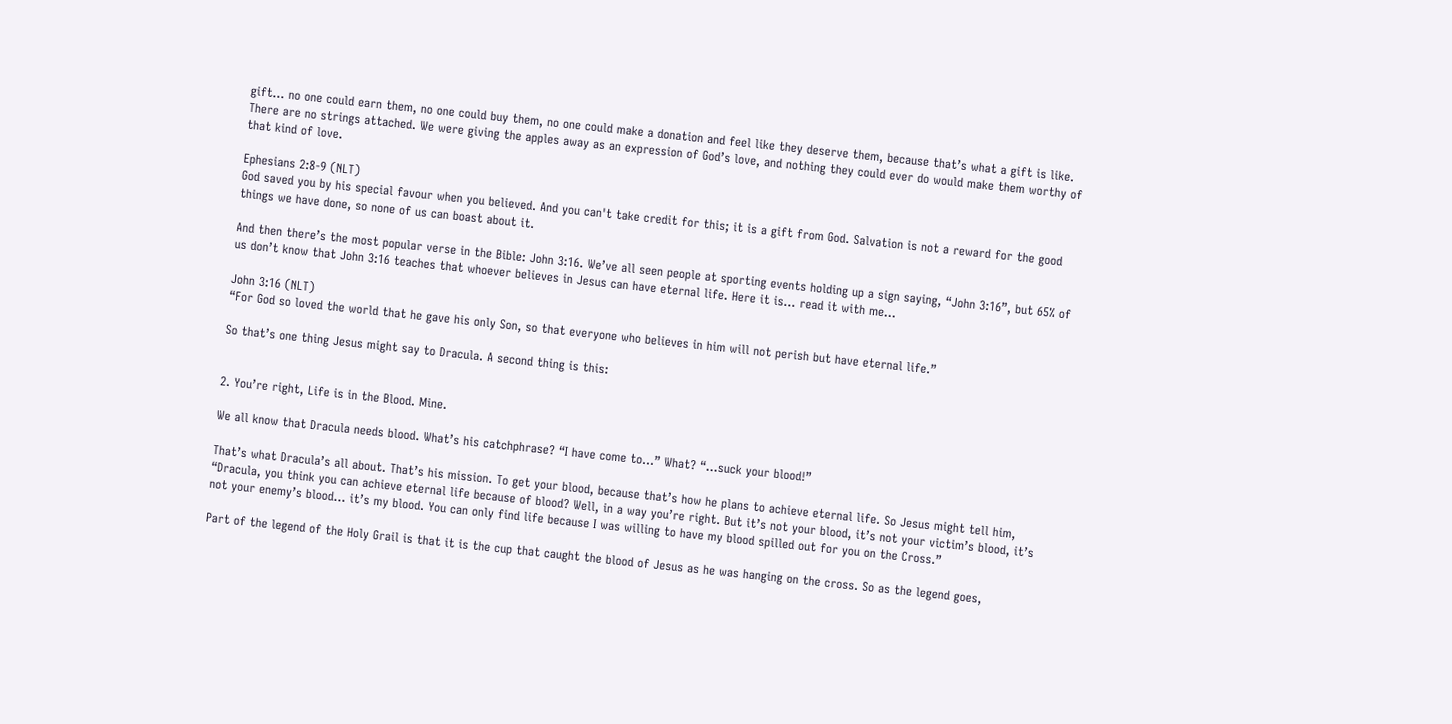gift… no one could earn them, no one could buy them, no one could make a donation and feel like they deserve them, because that’s what a gift is like. There are no strings attached. We were giving the apples away as an expression of God’s love, and nothing they could ever do would make them worthy of that kind of love.

Ephesians 2:8-9 (NLT)
God saved you by his special favour when you believed. And you can't take credit for this; it is a gift from God. Salvation is not a reward for the good things we have done, so none of us can boast about it.

And then there’s the most popular verse in the Bible: John 3:16. We’ve all seen people at sporting events holding up a sign saying, “John 3:16”, but 65% of us don’t know that John 3:16 teaches that whoever believes in Jesus can have eternal life. Here it is… read it with me…

John 3:16 (NLT)
“For God so loved the world that he gave his only Son, so that everyone who believes in him will not perish but have eternal life.”

So that’s one thing Jesus might say to Dracula. A second thing is this:


2. You’re right, Life is in the Blood. Mine.

We all know that Dracula needs blood. What’s his catchphrase? “I have come to…” What? “…suck your blood!”

That’s what Dracula’s all about. That’s his mission. To get your blood, because that’s how he plans to achieve eternal life. So Jesus might tell him, “Dracula, you think you can achieve eternal life because of blood? Well, in a way you’re right. But it’s not your blood, it’s not your victim’s blood, it’s not your enemy’s blood… it’s my blood. You can only find life because I was willing to have my blood spilled out for you on the Cross.”

Part of the legend of the Holy Grail is that it is the cup that caught the blood of Jesus as he was hanging on the cross. So as the legend goes,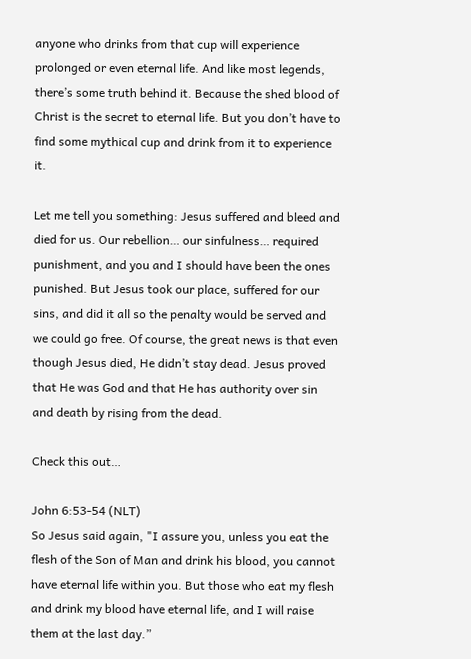anyone who drinks from that cup will experience prolonged or even eternal life. And like most legends, there’s some truth behind it. Because the shed blood of Christ is the secret to eternal life. But you don’t have to find some mythical cup and drink from it to experience it.

Let me tell you something: Jesus suffered and bleed and died for us. Our rebellion… our sinfulness… required punishment, and you and I should have been the ones punished. But Jesus took our place, suffered for our sins, and did it all so the penalty would be served and we could go free. Of course, the great news is that even though Jesus died, He didn’t stay dead. Jesus proved that He was God and that He has authority over sin and death by rising from the dead.

Check this out…

John 6:53-54 (NLT)
So Jesus said again, "I assure you, unless you eat the flesh of the Son of Man and drink his blood, you cannot have eternal life within you. But those who eat my flesh and drink my blood have eternal life, and I will raise them at the last day.”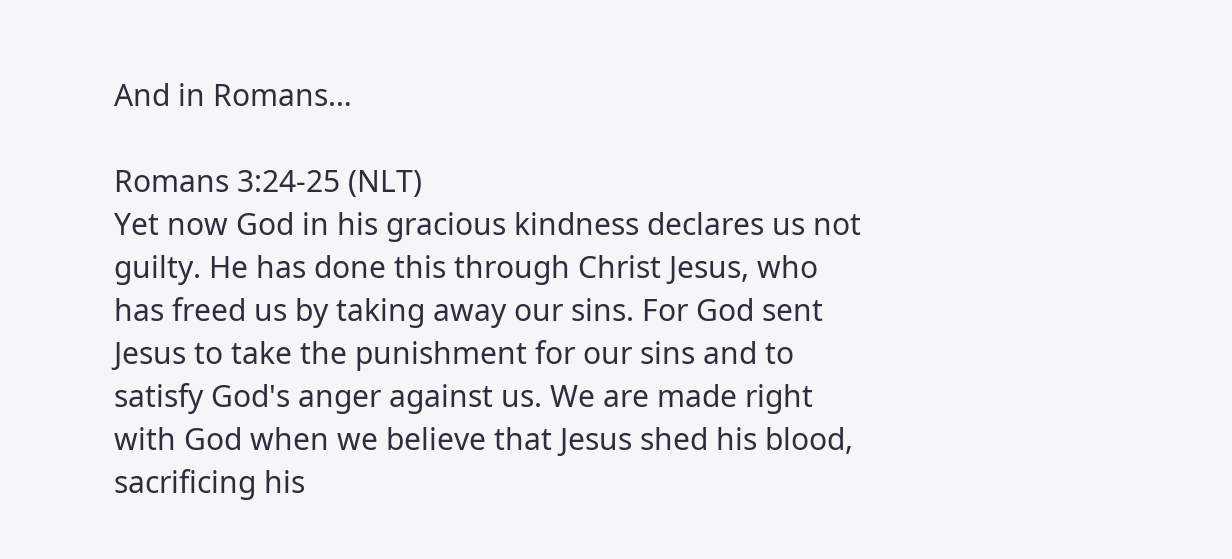And in Romans…

Romans 3:24-25 (NLT)
Yet now God in his gracious kindness declares us not guilty. He has done this through Christ Jesus, who has freed us by taking away our sins. For God sent Jesus to take the punishment for our sins and to satisfy God's anger against us. We are made right with God when we believe that Jesus shed his blood, sacrificing his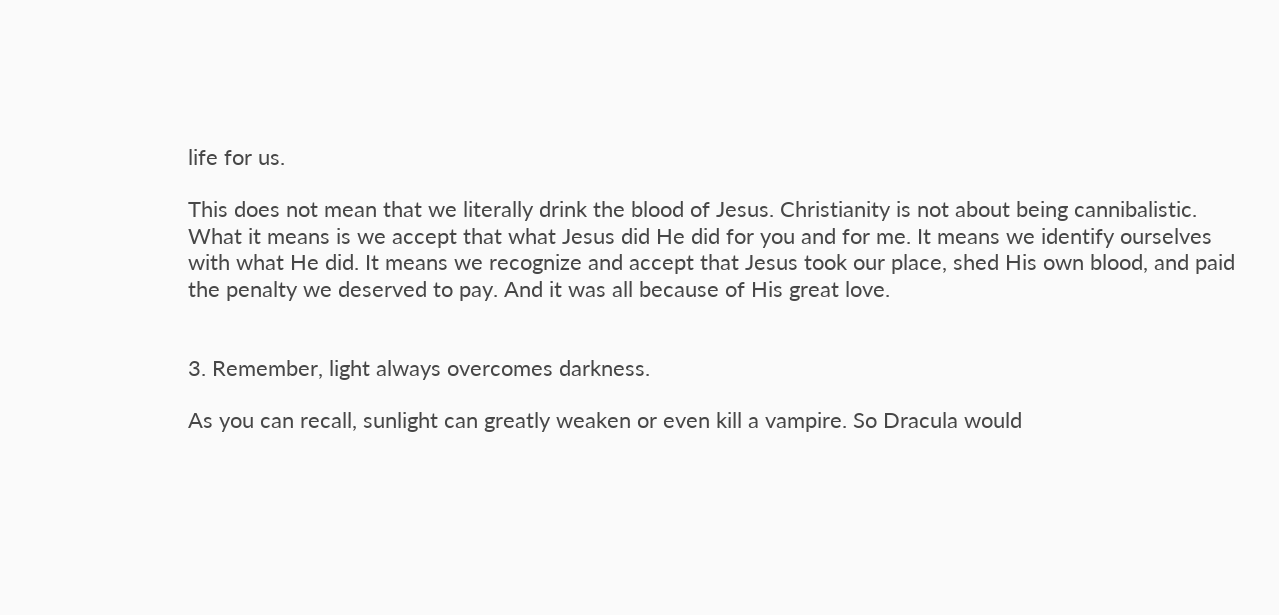life for us.

This does not mean that we literally drink the blood of Jesus. Christianity is not about being cannibalistic. What it means is we accept that what Jesus did He did for you and for me. It means we identify ourselves with what He did. It means we recognize and accept that Jesus took our place, shed His own blood, and paid the penalty we deserved to pay. And it was all because of His great love.


3. Remember, light always overcomes darkness.

As you can recall, sunlight can greatly weaken or even kill a vampire. So Dracula would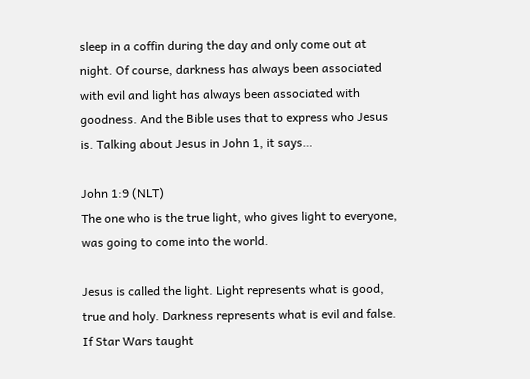sleep in a coffin during the day and only come out at night. Of course, darkness has always been associated with evil and light has always been associated with goodness. And the Bible uses that to express who Jesus is. Talking about Jesus in John 1, it says…

John 1:9 (NLT)
The one who is the true light, who gives light to everyone, was going to come into the world.

Jesus is called the light. Light represents what is good, true and holy. Darkness represents what is evil and false. If Star Wars taught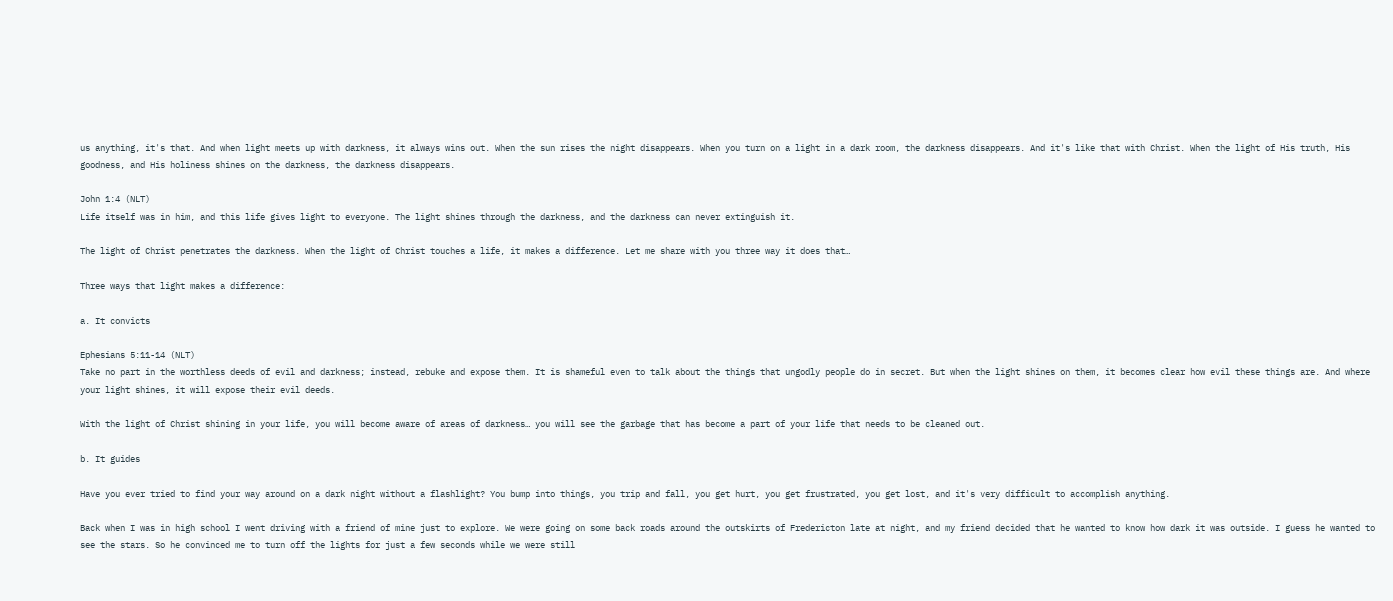us anything, it's that. And when light meets up with darkness, it always wins out. When the sun rises the night disappears. When you turn on a light in a dark room, the darkness disappears. And it's like that with Christ. When the light of His truth, His goodness, and His holiness shines on the darkness, the darkness disappears.

John 1:4 (NLT)
Life itself was in him, and this life gives light to everyone. The light shines through the darkness, and the darkness can never extinguish it.

The light of Christ penetrates the darkness. When the light of Christ touches a life, it makes a difference. Let me share with you three way it does that…

Three ways that light makes a difference:

a. It convicts

Ephesians 5:11-14 (NLT)
Take no part in the worthless deeds of evil and darkness; instead, rebuke and expose them. It is shameful even to talk about the things that ungodly people do in secret. But when the light shines on them, it becomes clear how evil these things are. And where your light shines, it will expose their evil deeds.

With the light of Christ shining in your life, you will become aware of areas of darkness… you will see the garbage that has become a part of your life that needs to be cleaned out.

b. It guides

Have you ever tried to find your way around on a dark night without a flashlight? You bump into things, you trip and fall, you get hurt, you get frustrated, you get lost, and it's very difficult to accomplish anything.

Back when I was in high school I went driving with a friend of mine just to explore. We were going on some back roads around the outskirts of Fredericton late at night, and my friend decided that he wanted to know how dark it was outside. I guess he wanted to see the stars. So he convinced me to turn off the lights for just a few seconds while we were still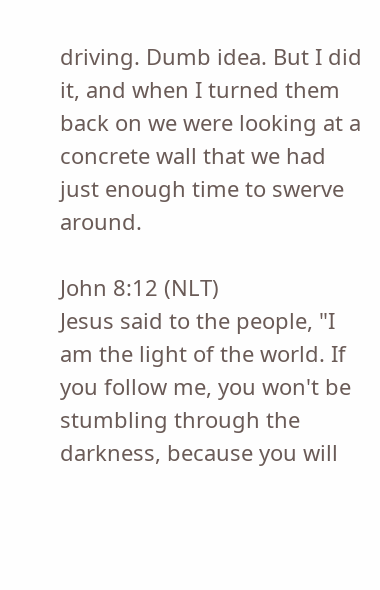driving. Dumb idea. But I did it, and when I turned them back on we were looking at a concrete wall that we had just enough time to swerve around.

John 8:12 (NLT)
Jesus said to the people, "I am the light of the world. If you follow me, you won't be stumbling through the darkness, because you will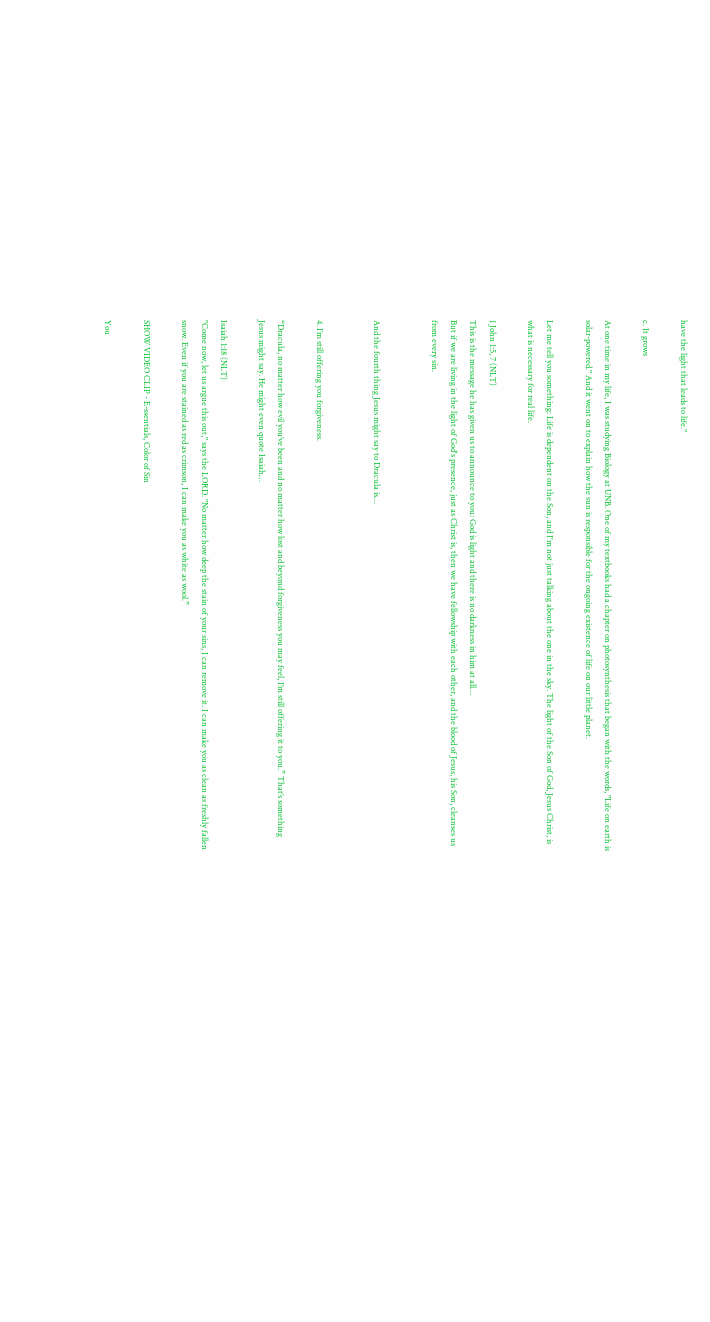have the light that leads to life."

c. It grows

At one time in my life, I was studying Biology at UNB. One of my textbooks had a chapter on photosynthesis that began with the words, "Life on earth is solar-powered." And it went on to explain how the sun is responsible for the ongoing existence of life on our little planet.

Let me tell you something: Life is dependent on the Son, and I'm not just talking about the one in the sky. The light of the Son of God, Jesus Christ, is what is necessary for real life.

1 John 1:5, 7 (NLT)
This is the message he has given us to announce to you: God is light and there is no darkness in him at all…
But if we are living in the light of God's presence, just as Christ is, then we have fellowship with each other, and the blood of Jesus, his Son, cleanses us from every sin.


And the fourth thing Jesus might say to Dracula is…


4. I’m still offering you forgiveness.

“Dracula, no matter how evil you’ve been and no matter how lost and beyond forgiveness you may feel, I’m still offering it to you.” That’s something Jesus might say. He might even quote Isaiah…

Isaiah 1:18 (NLT)
"Come now, let us argue this out," says the LORD. "No matter how deep the stain of your sins, I can remove it. I can make you as clean as freshly fallen snow. Even if you are stained as red as crimson, I can make you as white as wool.”

SHOW VIDEO CLIP - E-ssentials, Color of Sin

You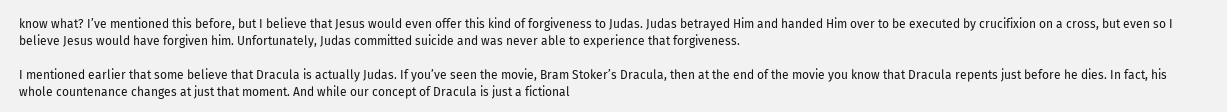know what? I’ve mentioned this before, but I believe that Jesus would even offer this kind of forgiveness to Judas. Judas betrayed Him and handed Him over to be executed by crucifixion on a cross, but even so I believe Jesus would have forgiven him. Unfortunately, Judas committed suicide and was never able to experience that forgiveness.

I mentioned earlier that some believe that Dracula is actually Judas. If you’ve seen the movie, Bram Stoker’s Dracula, then at the end of the movie you know that Dracula repents just before he dies. In fact, his whole countenance changes at just that moment. And while our concept of Dracula is just a fictional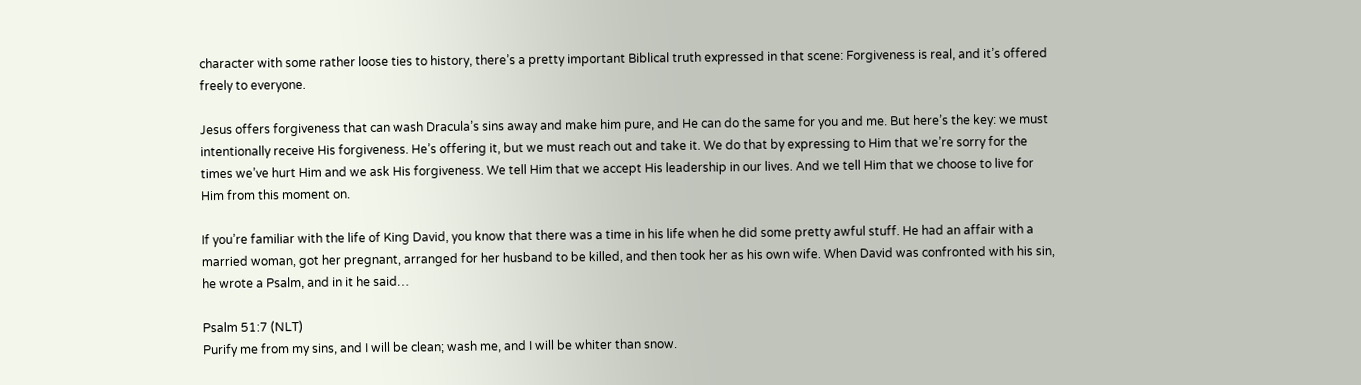character with some rather loose ties to history, there’s a pretty important Biblical truth expressed in that scene: Forgiveness is real, and it’s offered freely to everyone.

Jesus offers forgiveness that can wash Dracula’s sins away and make him pure, and He can do the same for you and me. But here’s the key: we must intentionally receive His forgiveness. He’s offering it, but we must reach out and take it. We do that by expressing to Him that we’re sorry for the times we’ve hurt Him and we ask His forgiveness. We tell Him that we accept His leadership in our lives. And we tell Him that we choose to live for Him from this moment on.

If you’re familiar with the life of King David, you know that there was a time in his life when he did some pretty awful stuff. He had an affair with a married woman, got her pregnant, arranged for her husband to be killed, and then took her as his own wife. When David was confronted with his sin, he wrote a Psalm, and in it he said…

Psalm 51:7 (NLT)
Purify me from my sins, and I will be clean; wash me, and I will be whiter than snow.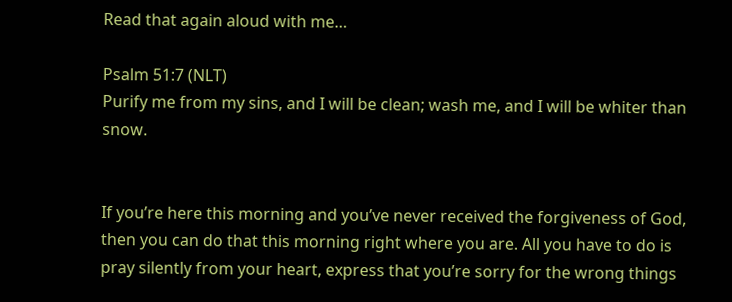Read that again aloud with me…

Psalm 51:7 (NLT)
Purify me from my sins, and I will be clean; wash me, and I will be whiter than snow.


If you’re here this morning and you’ve never received the forgiveness of God, then you can do that this morning right where you are. All you have to do is pray silently from your heart, express that you’re sorry for the wrong things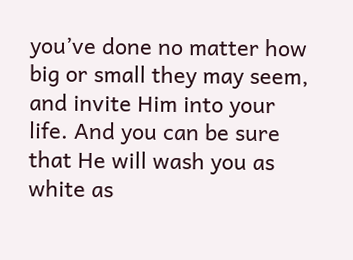you’ve done no matter how big or small they may seem, and invite Him into your life. And you can be sure that He will wash you as white as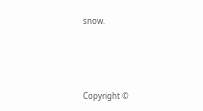snow.




Copyright ©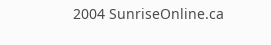2004 SunriseOnline.ca